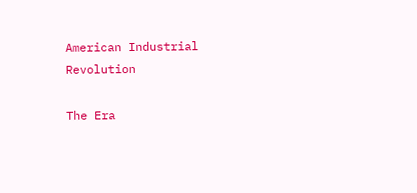American Industrial Revolution

The Era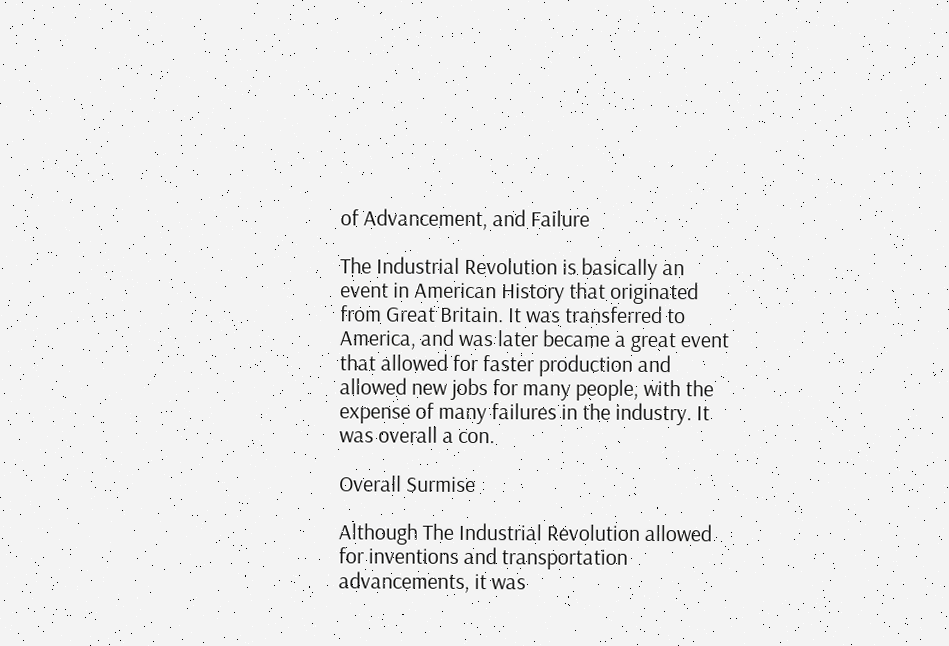of Advancement, and Failure

The Industrial Revolution is basically an event in American History that originated from Great Britain. It was transferred to America, and was later became a great event that allowed for faster production and allowed new jobs for many people, with the expense of many failures in the industry. It was overall a con.

Overall Surmise

Although The Industrial Revolution allowed for inventions and transportation advancements, it was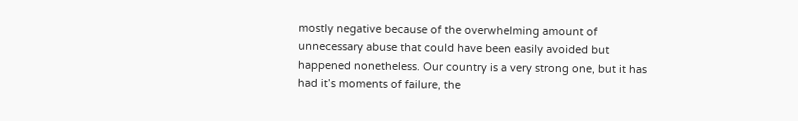mostly negative because of the overwhelming amount of unnecessary abuse that could have been easily avoided but happened nonetheless. Our country is a very strong one, but it has had it’s moments of failure, the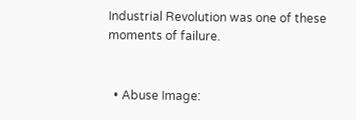Industrial Revolution was one of these moments of failure.


  • Abuse Image: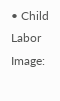• Child Labor Image: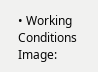• Working Conditions Image: